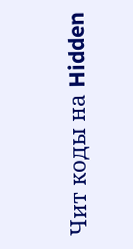Чит коды на Hidden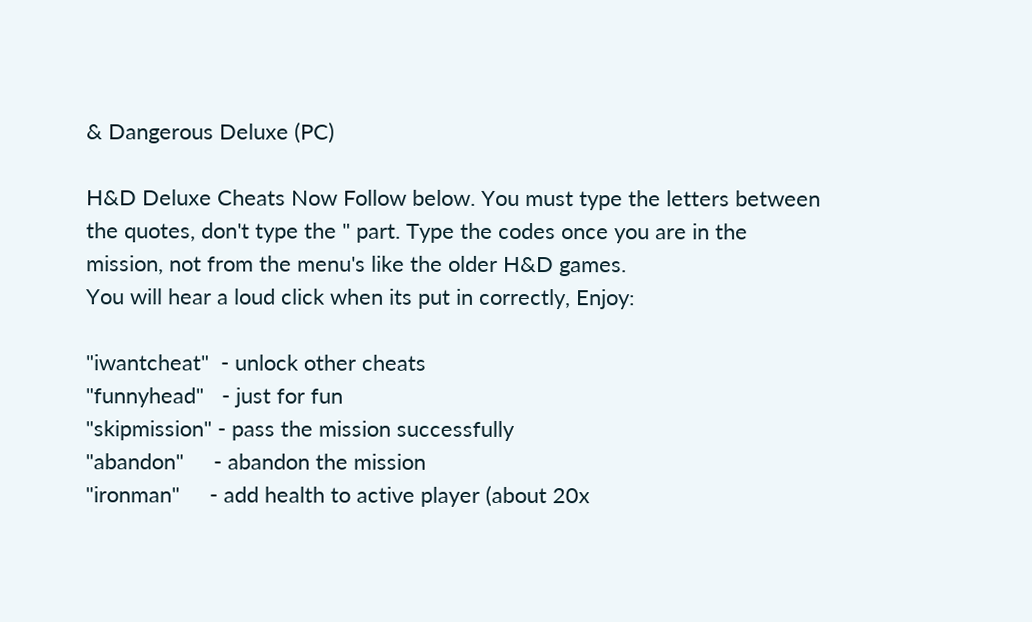& Dangerous Deluxe (PC)

H&D Deluxe Cheats Now Follow below. You must type the letters between
the quotes, don't type the " part. Type the codes once you are in the
mission, not from the menu's like the older H&D games.
You will hear a loud click when its put in correctly, Enjoy:

"iwantcheat"  - unlock other cheats
"funnyhead"   - just for fun
"skipmission" - pass the mission successfully
"abandon"     - abandon the mission
"ironman"     - add health to active player (about 20x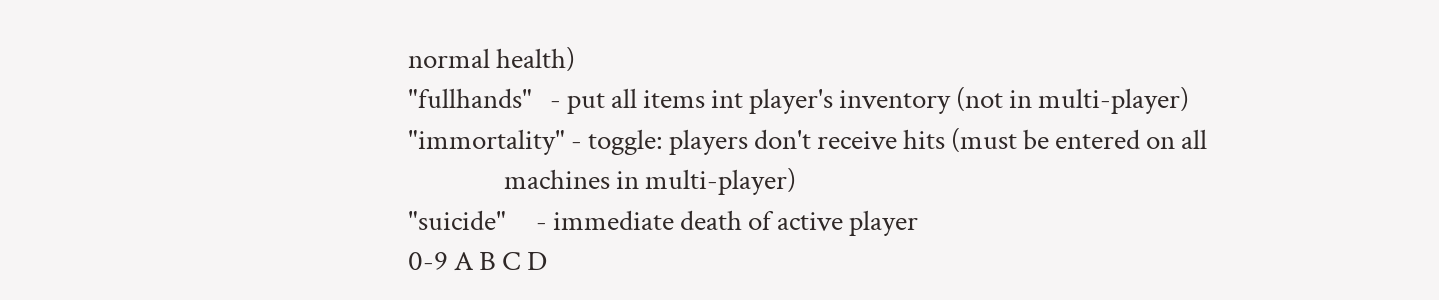normal health)
"fullhands"   - put all items int player's inventory (not in multi-player)
"immortality" - toggle: players don't receive hits (must be entered on all
                machines in multi-player)
"suicide"     - immediate death of active player
0-9 A B C D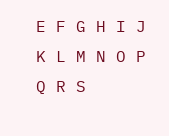E F G H I J K L M N O P Q R S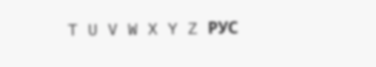T U V W X Y Z РУС